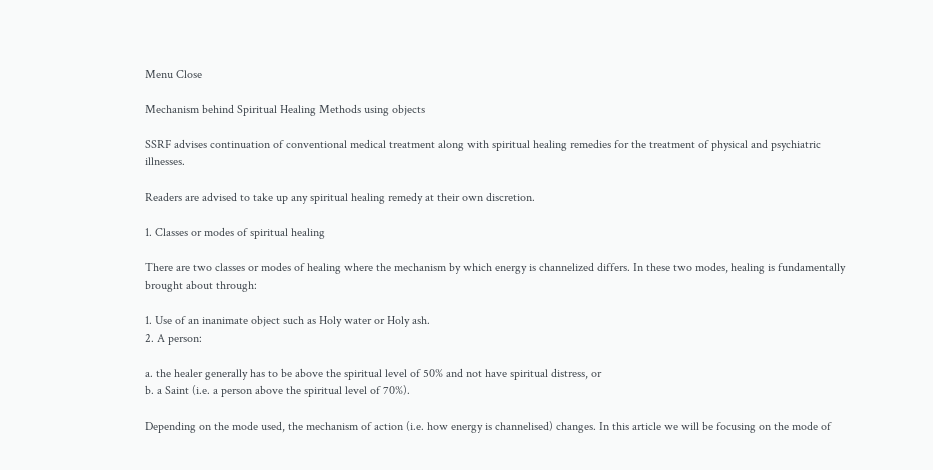Menu Close

Mechanism behind Spiritual Healing Methods using objects

SSRF advises continuation of conventional medical treatment along with spiritual healing remedies for the treatment of physical and psychiatric illnesses.

Readers are advised to take up any spiritual healing remedy at their own discretion.

1. Classes or modes of spiritual healing

There are two classes or modes of healing where the mechanism by which energy is channelized differs. In these two modes, healing is fundamentally brought about through:

1. Use of an inanimate object such as Holy water or Holy ash.
2. A person:

a. the healer generally has to be above the spiritual level of 50% and not have spiritual distress, or
b. a Saint (i.e. a person above the spiritual level of 70%).

Depending on the mode used, the mechanism of action (i.e. how energy is channelised) changes. In this article we will be focusing on the mode of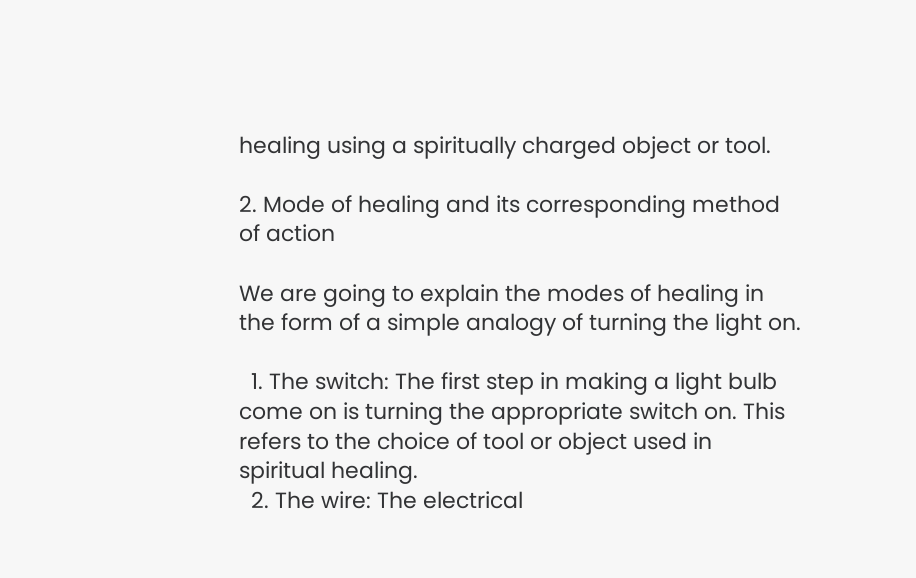healing using a spiritually charged object or tool.

2. Mode of healing and its corresponding method of action

We are going to explain the modes of healing in the form of a simple analogy of turning the light on.

  1. The switch: The first step in making a light bulb come on is turning the appropriate switch on. This refers to the choice of tool or object used in spiritual healing.
  2. The wire: The electrical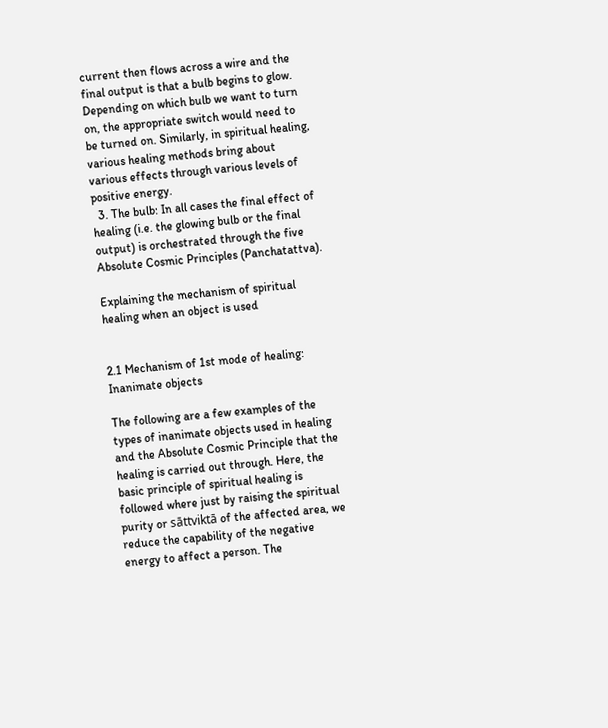current then flows across a wire and the final output is that a bulb begins to glow. Depending on which bulb we want to turn on, the appropriate switch would need to be turned on. Similarly, in spiritual healing, various healing methods bring about various effects through various levels of positive energy.
  3. The bulb: In all cases the final effect of healing (i.e. the glowing bulb or the final output) is orchestrated through the five Absolute Cosmic Principles (Panchatattva).

Explaining the mechanism of spiritual healing when an object is used


2.1 Mechanism of 1st mode of healing: Inanimate objects

The following are a few examples of the types of inanimate objects used in healing and the Absolute Cosmic Principle that the healing is carried out through. Here, the basic principle of spiritual healing is followed where just by raising the spiritual purity or sāttviktā of the affected area, we reduce the capability of the negative energy to affect a person. The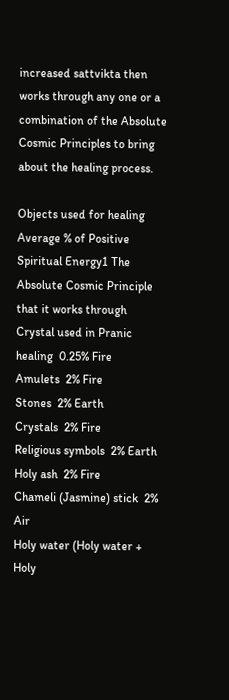increased sattvikta then works through any one or a combination of the Absolute Cosmic Principles to bring about the healing process.

Objects used for healing Average % of Positive Spiritual Energy1 The Absolute Cosmic Principle that it works through
Crystal used in Pranic healing  0.25% Fire
Amulets  2% Fire
Stones  2% Earth
Crystals  2% Fire
Religious symbols  2% Earth
Holy ash  2% Fire
Chameli (Jasmine) stick  2% Air
Holy water (Holy water + Holy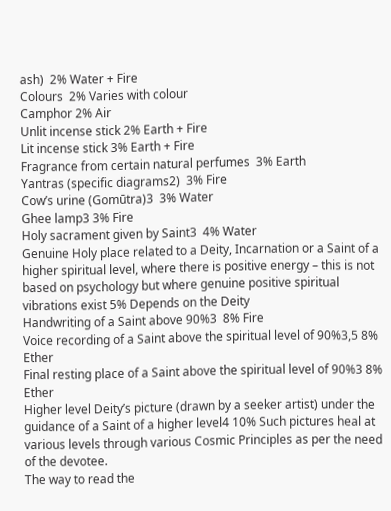ash)  2% Water + Fire
Colours  2% Varies with colour
Camphor 2% Air
Unlit incense stick 2% Earth + Fire
Lit incense stick 3% Earth + Fire
Fragrance from certain natural perfumes  3% Earth
Yantras (specific diagrams2)  3% Fire
Cow’s urine (Gomūtra)3  3% Water
Ghee lamp3 3% Fire
Holy sacrament given by Saint3  4% Water
Genuine Holy place related to a Deity, Incarnation or a Saint of a higher spiritual level, where there is positive energy – this is not based on psychology but where genuine positive spiritual vibrations exist 5% Depends on the Deity
Handwriting of a Saint above 90%3  8% Fire
Voice recording of a Saint above the spiritual level of 90%3,5 8% Ether
Final resting place of a Saint above the spiritual level of 90%3 8% Ether
Higher level Deity’s picture (drawn by a seeker artist) under the guidance of a Saint of a higher level4 10% Such pictures heal at various levels through various Cosmic Principles as per the need of the devotee.
The way to read the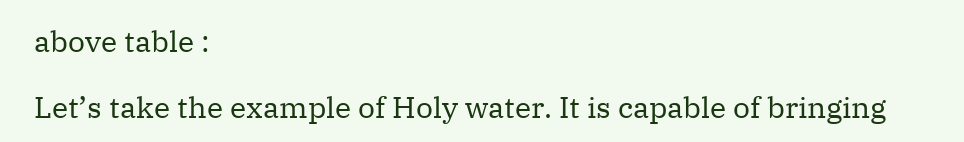above table :

Let’s take the example of Holy water. It is capable of bringing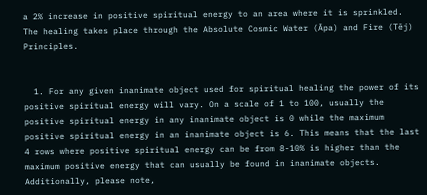a 2% increase in positive spiritual energy to an area where it is sprinkled. The healing takes place through the Absolute Cosmic Water (Āpa) and Fire (Tēj) Principles.


  1. For any given inanimate object used for spiritual healing the power of its positive spiritual energy will vary. On a scale of 1 to 100, usually the positive spiritual energy in any inanimate object is 0 while the maximum positive spiritual energy in an inanimate object is 6. This means that the last 4 rows where positive spiritual energy can be from 8-10% is higher than the maximum positive energy that can usually be found in inanimate objects. Additionally, please note,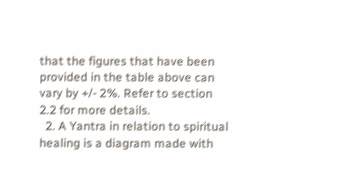that the figures that have been provided in the table above can vary by +/- 2%. Refer to section 2.2 for more details.
  2. A Yantra in relation to spiritual healing is a diagram made with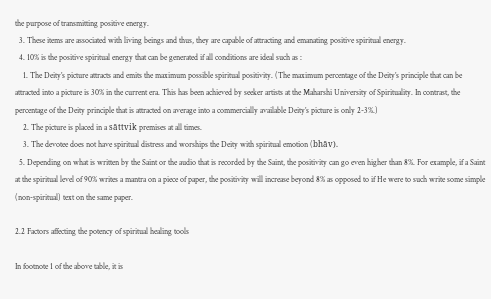the purpose of transmitting positive energy.
  3. These items are associated with living beings and thus, they are capable of attracting and emanating positive spiritual energy.
  4. 10% is the positive spiritual energy that can be generated if all conditions are ideal such as :
    1. The Deity’s picture attracts and emits the maximum possible spiritual positivity. (The maximum percentage of the Deity’s principle that can be attracted into a picture is 30% in the current era. This has been achieved by seeker artists at the Maharshi University of Spirituality. In contrast, the percentage of the Deity principle that is attracted on average into a commercially available Deity’s picture is only 2-3%.)
    2. The picture is placed in a sāttvik premises at all times.
    3. The devotee does not have spiritual distress and worships the Deity with spiritual emotion (bhāv).
  5. Depending on what is written by the Saint or the audio that is recorded by the Saint, the positivity can go even higher than 8%. For example, if a Saint at the spiritual level of 90% writes a mantra on a piece of paper, the positivity will increase beyond 8% as opposed to if He were to such write some simple (non-spiritual) text on the same paper.

2.2 Factors affecting the potency of spiritual healing tools

In footnote 1 of the above table, it is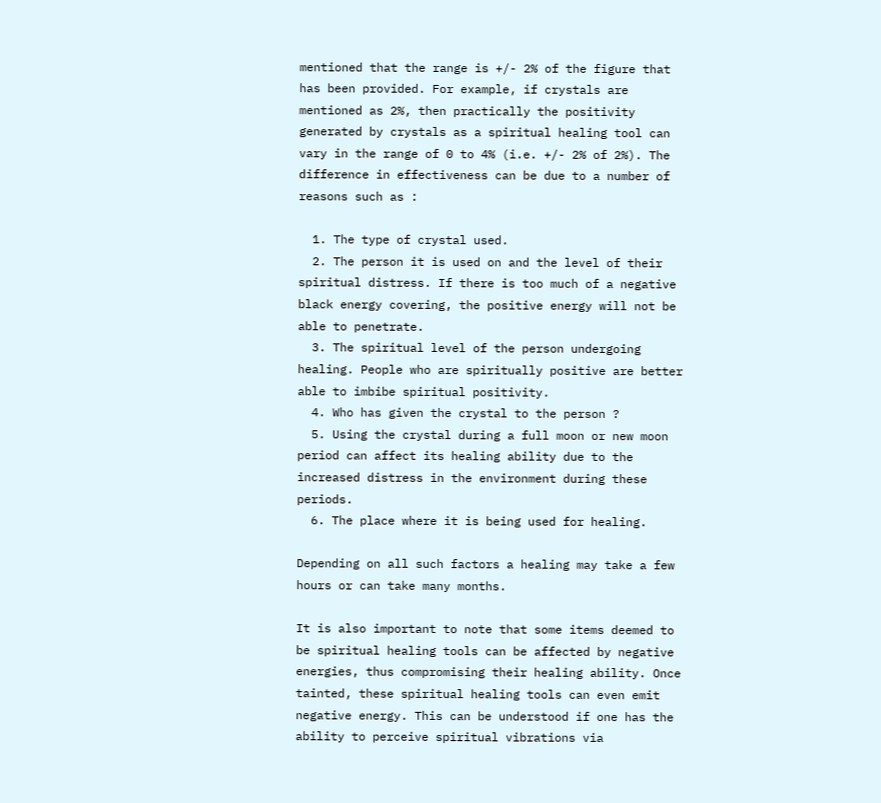mentioned that the range is +/- 2% of the figure that has been provided. For example, if crystals are mentioned as 2%, then practically the positivity generated by crystals as a spiritual healing tool can vary in the range of 0 to 4% (i.e. +/- 2% of 2%). The difference in effectiveness can be due to a number of reasons such as :

  1. The type of crystal used.
  2. The person it is used on and the level of their spiritual distress. If there is too much of a negative black energy covering, the positive energy will not be able to penetrate.
  3. The spiritual level of the person undergoing healing. People who are spiritually positive are better able to imbibe spiritual positivity.
  4. Who has given the crystal to the person ?
  5. Using the crystal during a full moon or new moon period can affect its healing ability due to the increased distress in the environment during these periods.
  6. The place where it is being used for healing.

Depending on all such factors a healing may take a few hours or can take many months.

It is also important to note that some items deemed to be spiritual healing tools can be affected by negative energies, thus compromising their healing ability. Once tainted, these spiritual healing tools can even emit negative energy. This can be understood if one has the ability to perceive spiritual vibrations via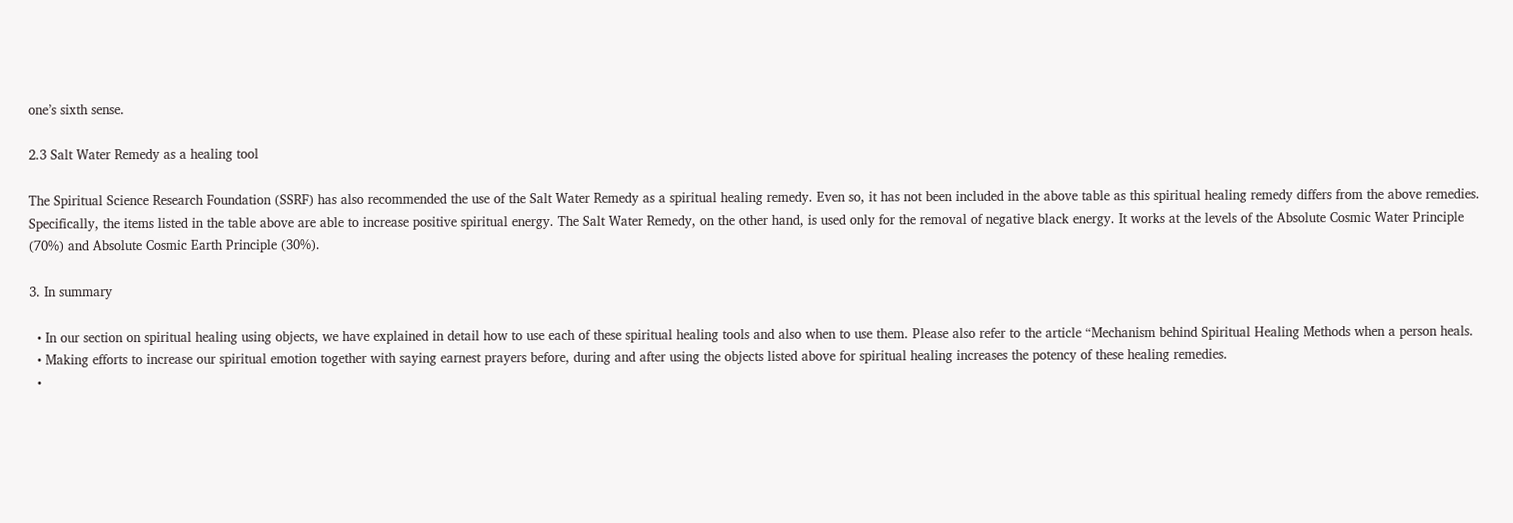one’s sixth sense.

2.3 Salt Water Remedy as a healing tool

The Spiritual Science Research Foundation (SSRF) has also recommended the use of the Salt Water Remedy as a spiritual healing remedy. Even so, it has not been included in the above table as this spiritual healing remedy differs from the above remedies. Specifically, the items listed in the table above are able to increase positive spiritual energy. The Salt Water Remedy, on the other hand, is used only for the removal of negative black energy. It works at the levels of the Absolute Cosmic Water Principle (70%) and Absolute Cosmic Earth Principle (30%).

3. In summary

  • In our section on spiritual healing using objects, we have explained in detail how to use each of these spiritual healing tools and also when to use them. Please also refer to the article “Mechanism behind Spiritual Healing Methods when a person heals.
  • Making efforts to increase our spiritual emotion together with saying earnest prayers before, during and after using the objects listed above for spiritual healing increases the potency of these healing remedies.
  •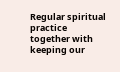Regular spiritual practice together with keeping our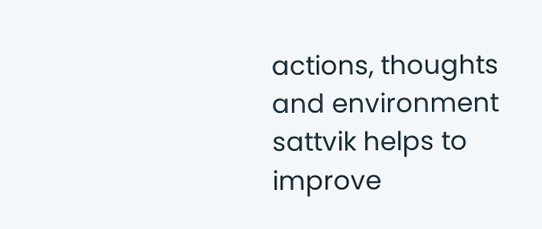actions, thoughts and environment sattvik helps to improve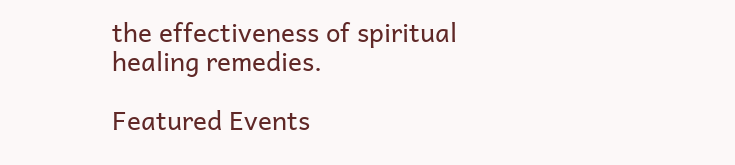the effectiveness of spiritual healing remedies.

Featured Events